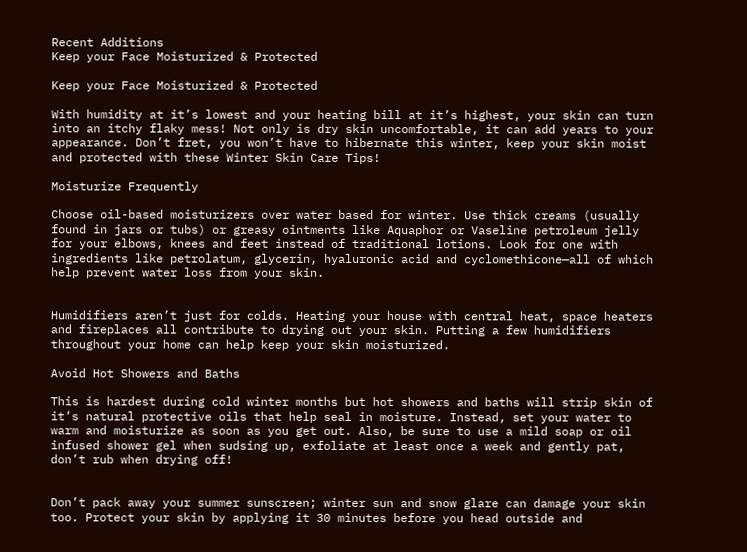Recent Additions
Keep your Face Moisturized & Protected

Keep your Face Moisturized & Protected

With humidity at it’s lowest and your heating bill at it’s highest, your skin can turn into an itchy flaky mess! Not only is dry skin uncomfortable, it can add years to your appearance. Don’t fret, you won’t have to hibernate this winter, keep your skin moist and protected with these Winter Skin Care Tips!

Moisturize Frequently

Choose oil-based moisturizers over water based for winter. Use thick creams (usually found in jars or tubs) or greasy ointments like Aquaphor or Vaseline petroleum jelly for your elbows, knees and feet instead of traditional lotions. Look for one with ingredients like petrolatum, glycerin, hyaluronic acid and cyclomethicone—all of which help prevent water loss from your skin.


Humidifiers aren’t just for colds. Heating your house with central heat, space heaters and fireplaces all contribute to drying out your skin. Putting a few humidifiers throughout your home can help keep your skin moisturized.

Avoid Hot Showers and Baths

This is hardest during cold winter months but hot showers and baths will strip skin of it’s natural protective oils that help seal in moisture. Instead, set your water to warm and moisturize as soon as you get out. Also, be sure to use a mild soap or oil infused shower gel when sudsing up, exfoliate at least once a week and gently pat, don’t rub when drying off!


Don’t pack away your summer sunscreen; winter sun and snow glare can damage your skin too. Protect your skin by applying it 30 minutes before you head outside and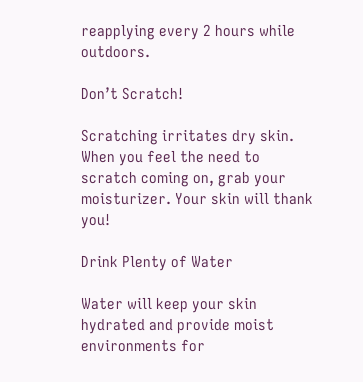reapplying every 2 hours while outdoors.

Don’t Scratch!

Scratching irritates dry skin. When you feel the need to scratch coming on, grab your moisturizer. Your skin will thank you!

Drink Plenty of Water

Water will keep your skin hydrated and provide moist environments for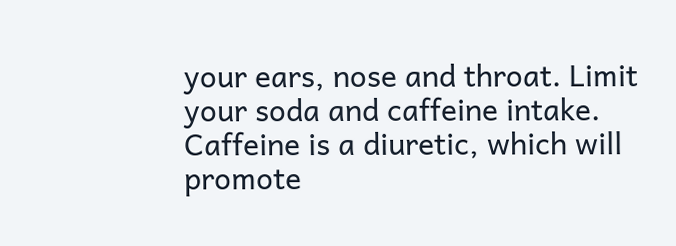your ears, nose and throat. Limit your soda and caffeine intake. Caffeine is a diuretic, which will promote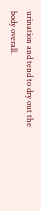urination and tend to dry out the body overall.